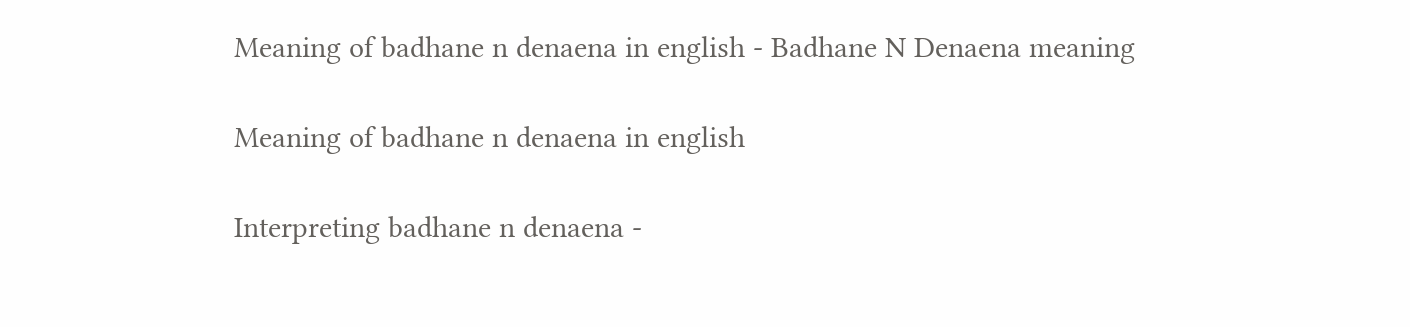Meaning of badhane n denaena in english - Badhane N Denaena meaning

Meaning of badhane n denaena in english

Interpreting badhane n denaena -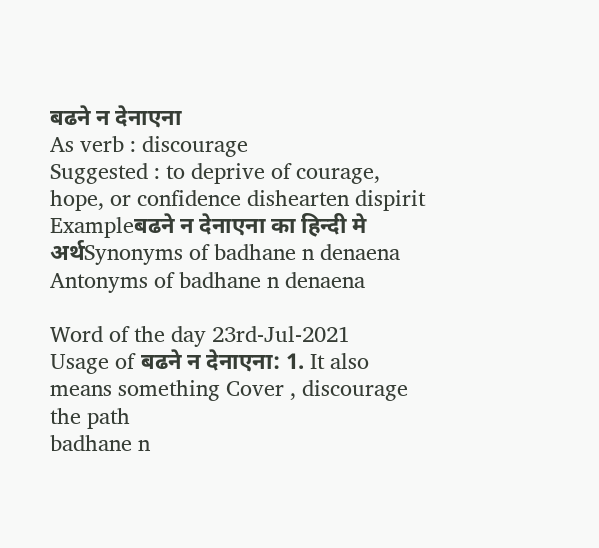बढने न देनाएना
As verb : discourage
Suggested : to deprive of courage, hope, or confidence dishearten dispirit
Exampleबढने न देनाएना का हिन्दी मे अर्थSynonyms of badhane n denaena Antonyms of badhane n denaena

Word of the day 23rd-Jul-2021
Usage of बढने न देनाएना: 1. It also means something Cover , discourage the path
badhane n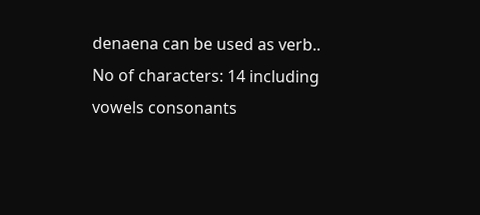denaena can be used as verb.. No of characters: 14 including vowels consonants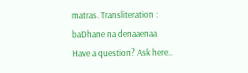matras. Transliteration : baDhane na denaaenaa
Have a question? Ask here..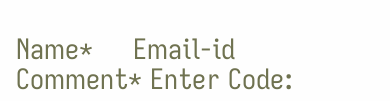Name*     Email-id    Comment* Enter Code: